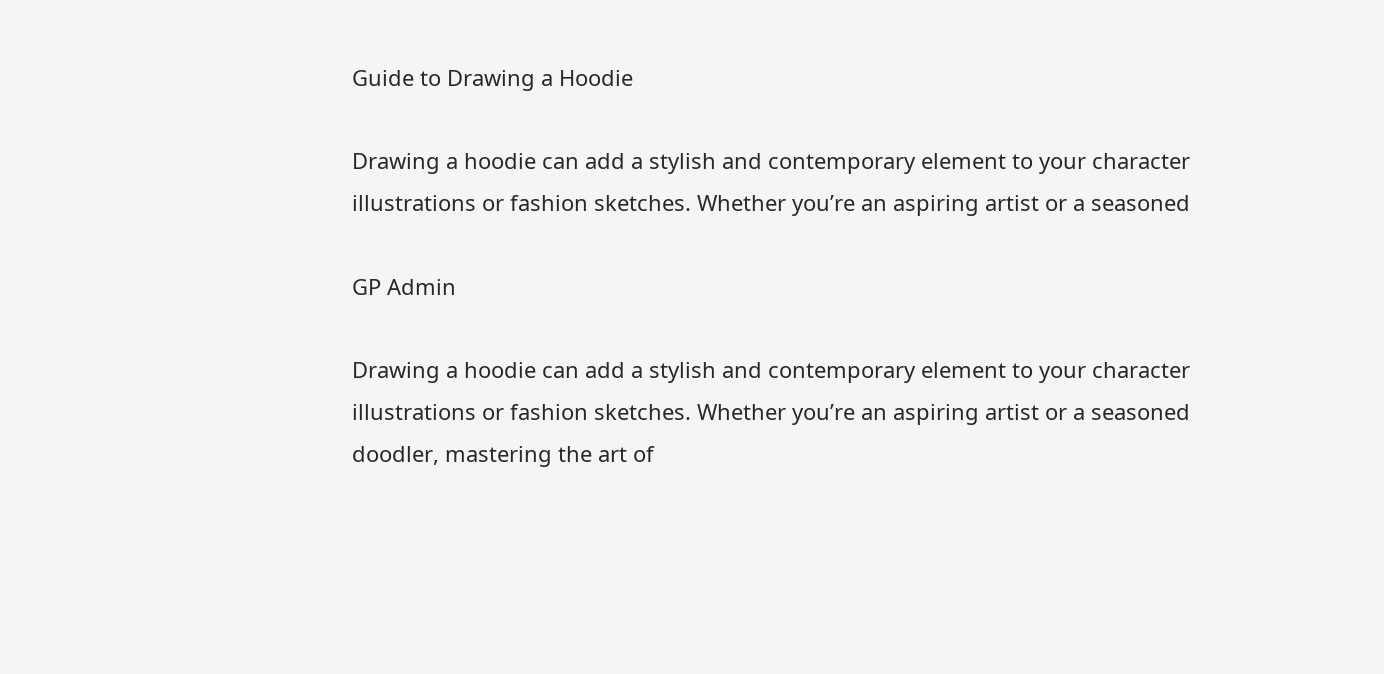Guide to Drawing a Hoodie

Drawing a hoodie can add a stylish and contemporary element to your character illustrations or fashion sketches. Whether you’re an aspiring artist or a seasoned

GP Admin

Drawing a hoodie can add a stylish and contemporary element to your character illustrations or fashion sketches. Whether you’re an aspiring artist or a seasoned doodler, mastering the art of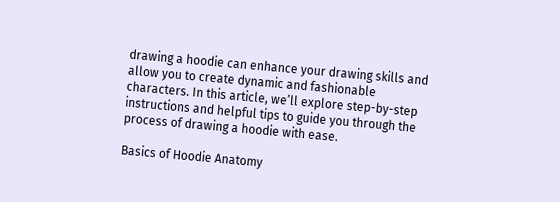drawing a hoodie can enhance your drawing skills and allow you to create dynamic and fashionable characters. In this article, we’ll explore step-by-step instructions and helpful tips to guide you through the process of drawing a hoodie with ease.

Basics of Hoodie Anatomy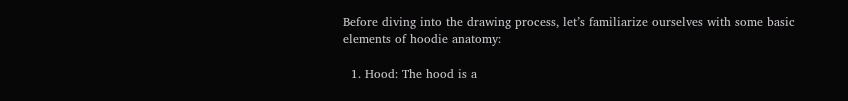Before diving into the drawing process, let’s familiarize ourselves with some basic elements of hoodie anatomy:

  1. Hood: The hood is a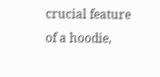crucial feature of a hoodie,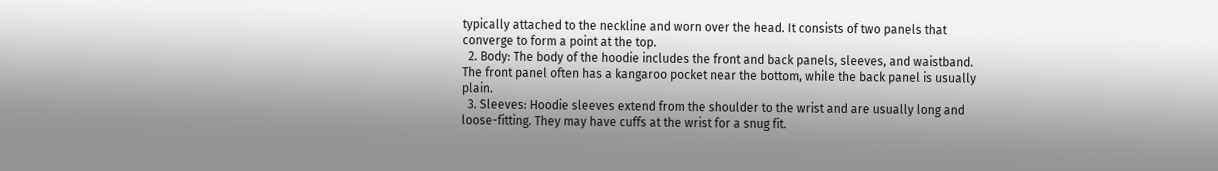typically attached to the neckline and worn over the head. It consists of two panels that converge to form a point at the top.
  2. Body: The body of the hoodie includes the front and back panels, sleeves, and waistband. The front panel often has a kangaroo pocket near the bottom, while the back panel is usually plain.
  3. Sleeves: Hoodie sleeves extend from the shoulder to the wrist and are usually long and loose-fitting. They may have cuffs at the wrist for a snug fit.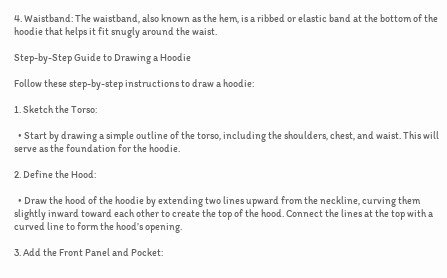4. Waistband: The waistband, also known as the hem, is a ribbed or elastic band at the bottom of the hoodie that helps it fit snugly around the waist.

Step-by-Step Guide to Drawing a Hoodie

Follow these step-by-step instructions to draw a hoodie:

1. Sketch the Torso:

  • Start by drawing a simple outline of the torso, including the shoulders, chest, and waist. This will serve as the foundation for the hoodie.

2. Define the Hood:

  • Draw the hood of the hoodie by extending two lines upward from the neckline, curving them slightly inward toward each other to create the top of the hood. Connect the lines at the top with a curved line to form the hood’s opening.

3. Add the Front Panel and Pocket: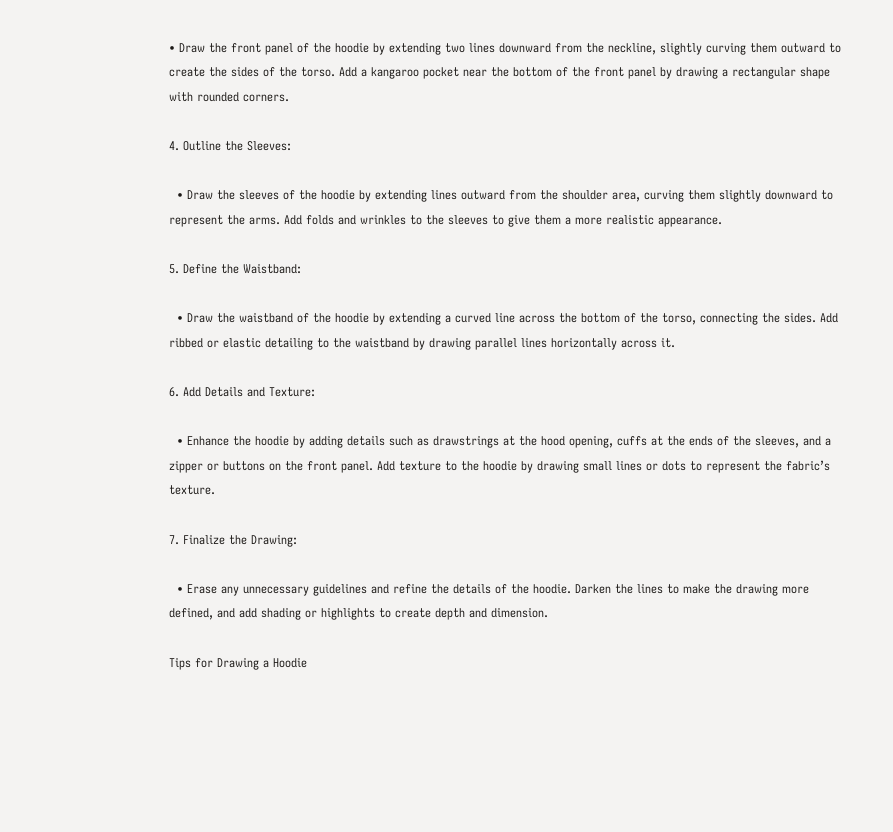• Draw the front panel of the hoodie by extending two lines downward from the neckline, slightly curving them outward to create the sides of the torso. Add a kangaroo pocket near the bottom of the front panel by drawing a rectangular shape with rounded corners.

4. Outline the Sleeves:

  • Draw the sleeves of the hoodie by extending lines outward from the shoulder area, curving them slightly downward to represent the arms. Add folds and wrinkles to the sleeves to give them a more realistic appearance.

5. Define the Waistband:

  • Draw the waistband of the hoodie by extending a curved line across the bottom of the torso, connecting the sides. Add ribbed or elastic detailing to the waistband by drawing parallel lines horizontally across it.

6. Add Details and Texture:

  • Enhance the hoodie by adding details such as drawstrings at the hood opening, cuffs at the ends of the sleeves, and a zipper or buttons on the front panel. Add texture to the hoodie by drawing small lines or dots to represent the fabric’s texture.

7. Finalize the Drawing:

  • Erase any unnecessary guidelines and refine the details of the hoodie. Darken the lines to make the drawing more defined, and add shading or highlights to create depth and dimension.

Tips for Drawing a Hoodie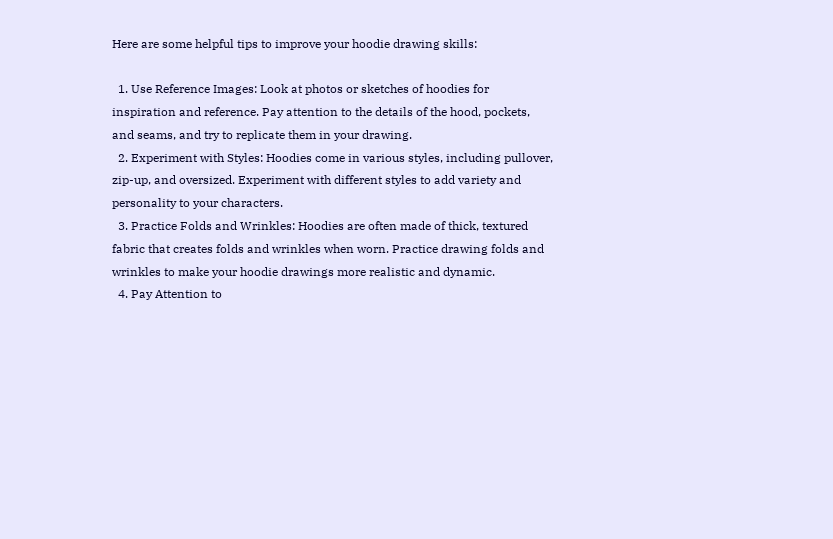Here are some helpful tips to improve your hoodie drawing skills:

  1. Use Reference Images: Look at photos or sketches of hoodies for inspiration and reference. Pay attention to the details of the hood, pockets, and seams, and try to replicate them in your drawing.
  2. Experiment with Styles: Hoodies come in various styles, including pullover, zip-up, and oversized. Experiment with different styles to add variety and personality to your characters.
  3. Practice Folds and Wrinkles: Hoodies are often made of thick, textured fabric that creates folds and wrinkles when worn. Practice drawing folds and wrinkles to make your hoodie drawings more realistic and dynamic.
  4. Pay Attention to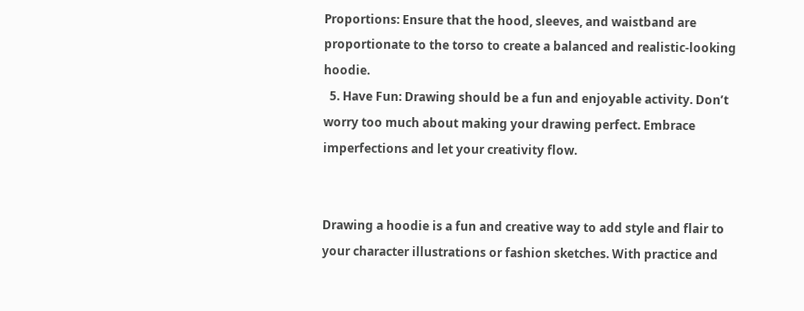Proportions: Ensure that the hood, sleeves, and waistband are proportionate to the torso to create a balanced and realistic-looking hoodie.
  5. Have Fun: Drawing should be a fun and enjoyable activity. Don’t worry too much about making your drawing perfect. Embrace imperfections and let your creativity flow.


Drawing a hoodie is a fun and creative way to add style and flair to your character illustrations or fashion sketches. With practice and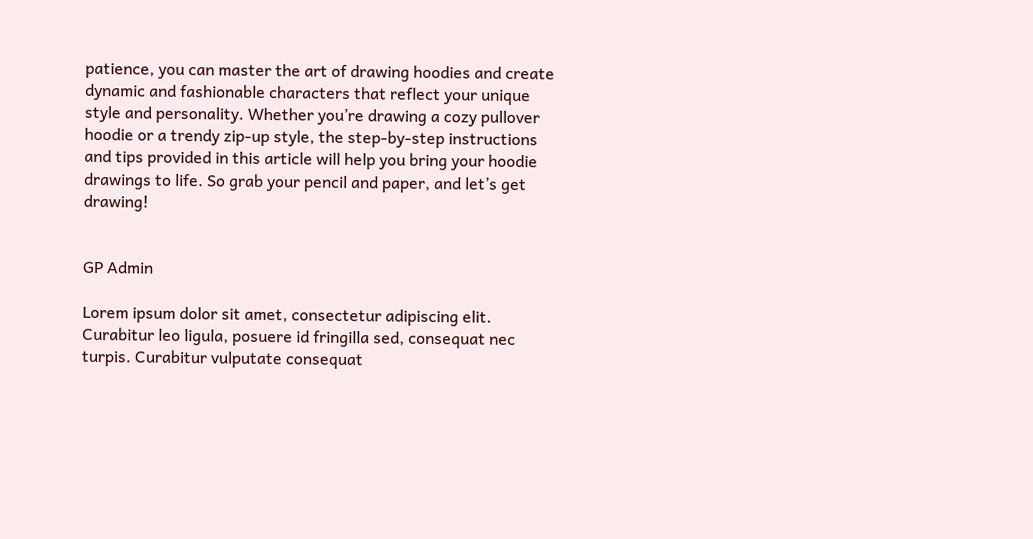patience, you can master the art of drawing hoodies and create dynamic and fashionable characters that reflect your unique style and personality. Whether you’re drawing a cozy pullover hoodie or a trendy zip-up style, the step-by-step instructions and tips provided in this article will help you bring your hoodie drawings to life. So grab your pencil and paper, and let’s get drawing!


GP Admin

Lorem ipsum dolor sit amet, consectetur adipiscing elit. Curabitur leo ligula, posuere id fringilla sed, consequat nec turpis. Curabitur vulputate consequat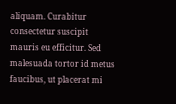aliquam. Curabitur consectetur suscipit mauris eu efficitur. Sed malesuada tortor id metus faucibus, ut placerat mi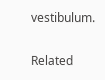vestibulum.

Related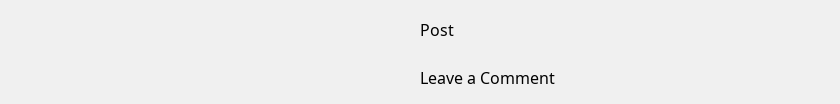Post

Leave a Comment